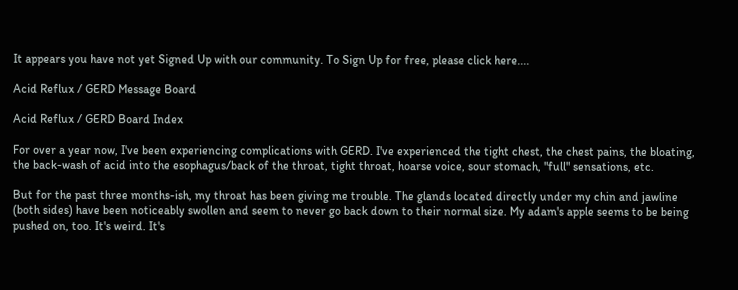It appears you have not yet Signed Up with our community. To Sign Up for free, please click here....

Acid Reflux / GERD Message Board

Acid Reflux / GERD Board Index

For over a year now, I've been experiencing complications with GERD. I've experienced the tight chest, the chest pains, the bloating, the back-wash of acid into the esophagus/back of the throat, tight throat, hoarse voice, sour stomach, "full" sensations, etc.

But for the past three months-ish, my throat has been giving me trouble. The glands located directly under my chin and jawline (both sides) have been noticeably swollen and seem to never go back down to their normal size. My adam's apple seems to be being pushed on, too. It's weird. It's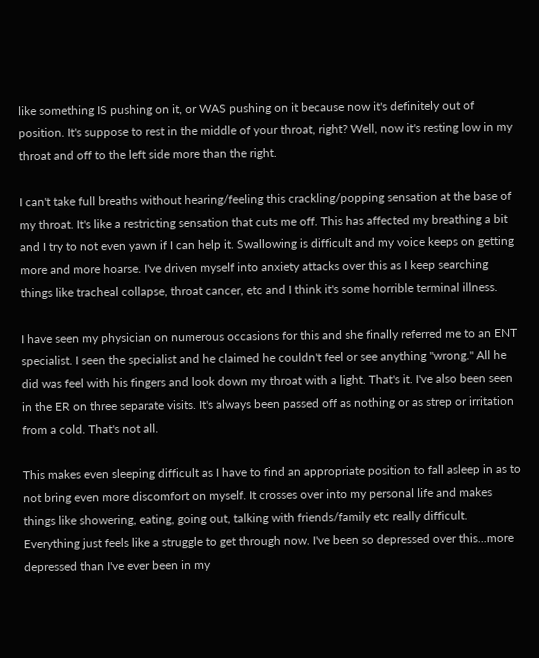like something IS pushing on it, or WAS pushing on it because now it's definitely out of position. It's suppose to rest in the middle of your throat, right? Well, now it's resting low in my throat and off to the left side more than the right.

I can't take full breaths without hearing/feeling this crackling/popping sensation at the base of my throat. It's like a restricting sensation that cuts me off. This has affected my breathing a bit and I try to not even yawn if I can help it. Swallowing is difficult and my voice keeps on getting more and more hoarse. I've driven myself into anxiety attacks over this as I keep searching things like tracheal collapse, throat cancer, etc and I think it's some horrible terminal illness.

I have seen my physician on numerous occasions for this and she finally referred me to an ENT specialist. I seen the specialist and he claimed he couldn't feel or see anything "wrong." All he did was feel with his fingers and look down my throat with a light. That's it. I've also been seen in the ER on three separate visits. It's always been passed off as nothing or as strep or irritation from a cold. That's not all.

This makes even sleeping difficult as I have to find an appropriate position to fall asleep in as to not bring even more discomfort on myself. It crosses over into my personal life and makes things like showering, eating, going out, talking with friends/family etc really difficult. Everything just feels like a struggle to get through now. I've been so depressed over this...more depressed than I've ever been in my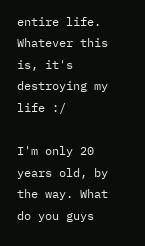entire life. Whatever this is, it's destroying my life :/

I'm only 20 years old, by the way. What do you guys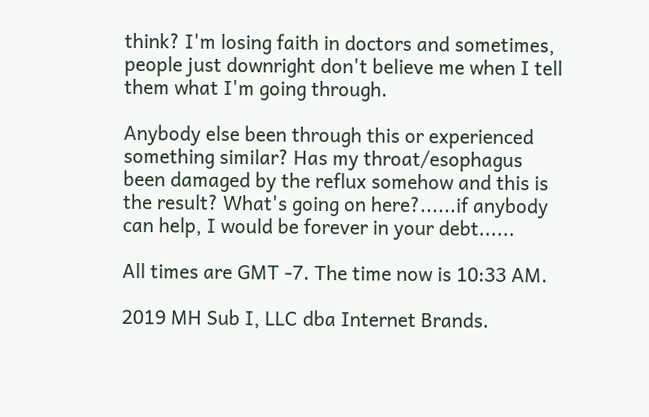think? I'm losing faith in doctors and sometimes, people just downright don't believe me when I tell them what I'm going through.

Anybody else been through this or experienced something similar? Has my throat/esophagus been damaged by the reflux somehow and this is the result? What's going on here?......if anybody can help, I would be forever in your debt......

All times are GMT -7. The time now is 10:33 AM.

2019 MH Sub I, LLC dba Internet Brands.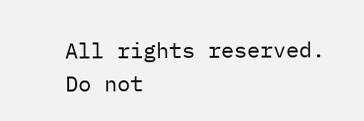All rights reserved.
Do not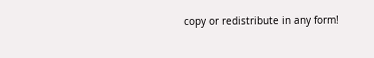copy or redistribute in any form!